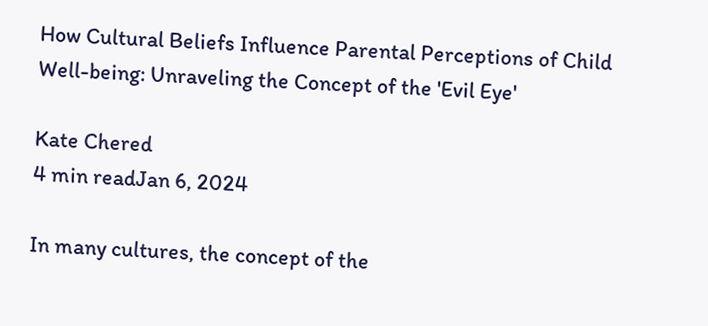How Cultural Beliefs Influence Parental Perceptions of Child Well-being: Unraveling the Concept of the 'Evil Eye'

Kate Chered
4 min readJan 6, 2024

In many cultures, the concept of the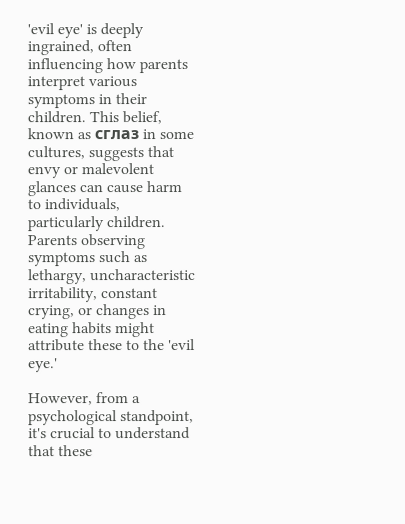'evil eye' is deeply ingrained, often influencing how parents interpret various symptoms in their children. This belief, known as сглаз in some cultures, suggests that envy or malevolent glances can cause harm to individuals, particularly children. Parents observing symptoms such as lethargy, uncharacteristic irritability, constant crying, or changes in eating habits might attribute these to the 'evil eye.'

However, from a psychological standpoint, it's crucial to understand that these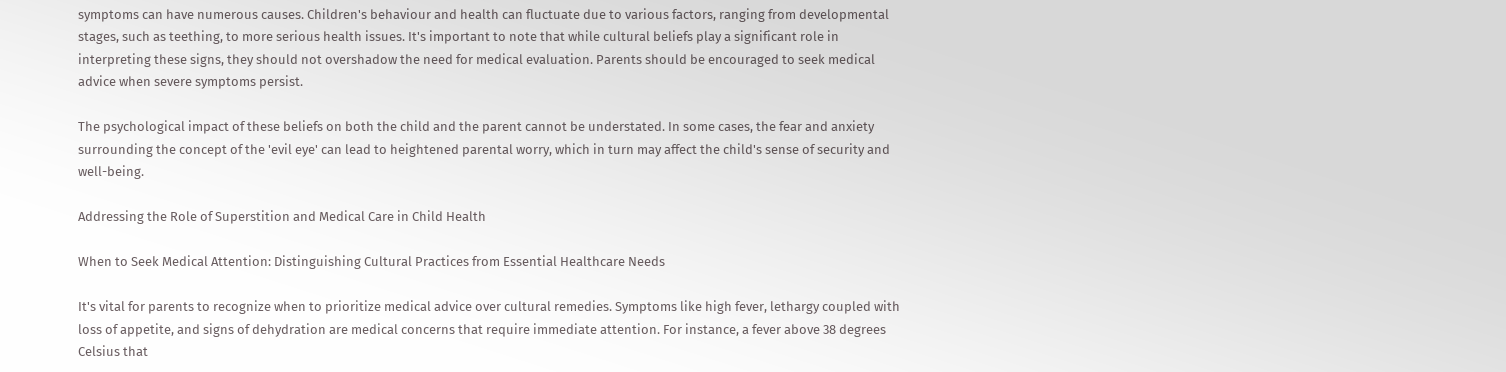symptoms can have numerous causes. Children's behaviour and health can fluctuate due to various factors, ranging from developmental stages, such as teething, to more serious health issues. It's important to note that while cultural beliefs play a significant role in interpreting these signs, they should not overshadow the need for medical evaluation. Parents should be encouraged to seek medical advice when severe symptoms persist.

The psychological impact of these beliefs on both the child and the parent cannot be understated. In some cases, the fear and anxiety surrounding the concept of the 'evil eye' can lead to heightened parental worry, which in turn may affect the child's sense of security and well-being.

Addressing the Role of Superstition and Medical Care in Child Health

When to Seek Medical Attention: Distinguishing Cultural Practices from Essential Healthcare Needs

It's vital for parents to recognize when to prioritize medical advice over cultural remedies. Symptoms like high fever, lethargy coupled with loss of appetite, and signs of dehydration are medical concerns that require immediate attention. For instance, a fever above 38 degrees Celsius that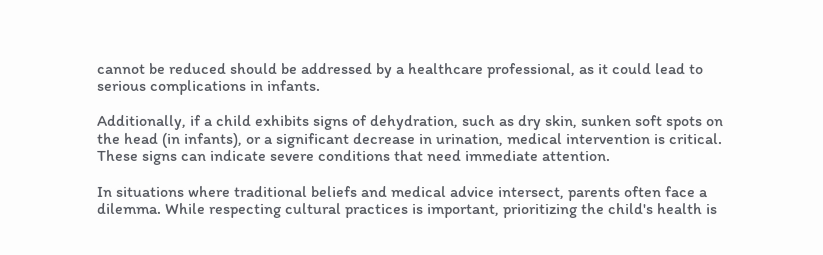cannot be reduced should be addressed by a healthcare professional, as it could lead to serious complications in infants.

Additionally, if a child exhibits signs of dehydration, such as dry skin, sunken soft spots on the head (in infants), or a significant decrease in urination, medical intervention is critical. These signs can indicate severe conditions that need immediate attention.

In situations where traditional beliefs and medical advice intersect, parents often face a dilemma. While respecting cultural practices is important, prioritizing the child's health is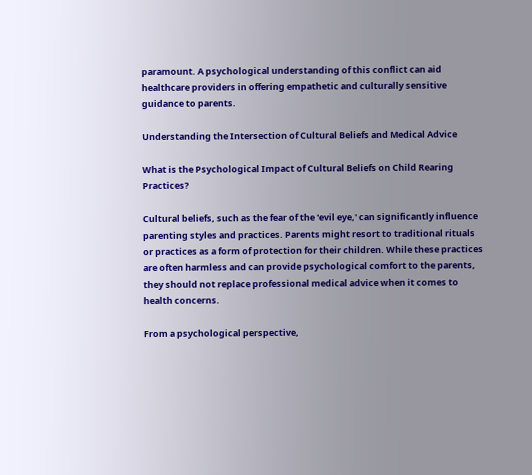paramount. A psychological understanding of this conflict can aid healthcare providers in offering empathetic and culturally sensitive guidance to parents.

Understanding the Intersection of Cultural Beliefs and Medical Advice

What is the Psychological Impact of Cultural Beliefs on Child Rearing Practices?

Cultural beliefs, such as the fear of the 'evil eye,' can significantly influence parenting styles and practices. Parents might resort to traditional rituals or practices as a form of protection for their children. While these practices are often harmless and can provide psychological comfort to the parents, they should not replace professional medical advice when it comes to health concerns.

From a psychological perspective,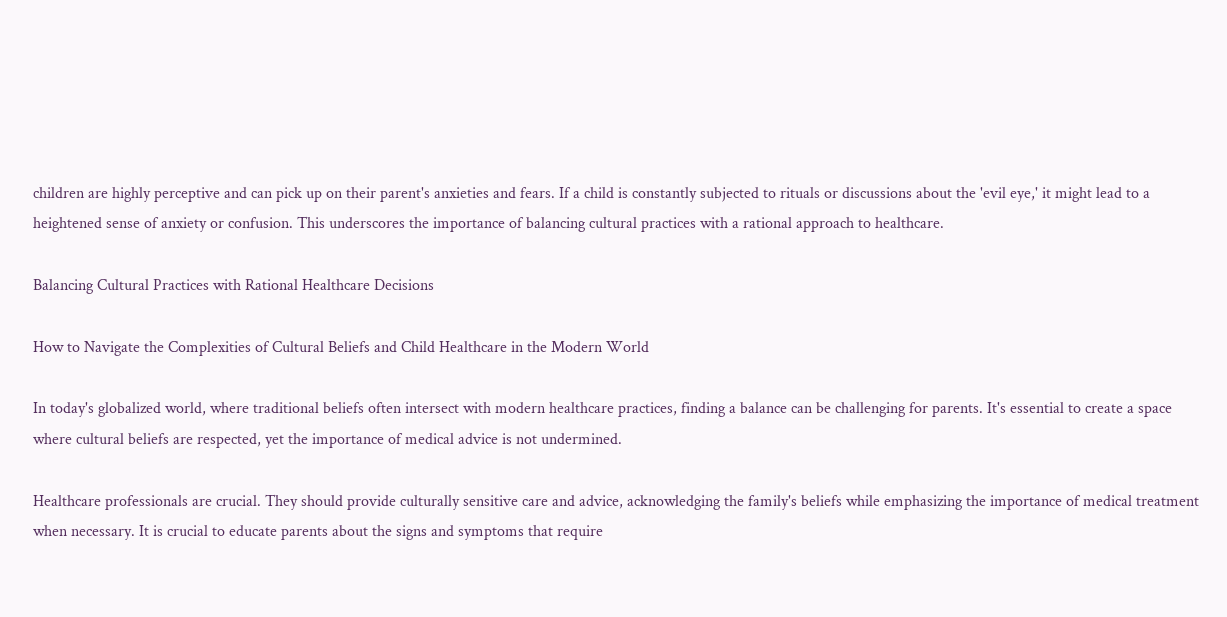children are highly perceptive and can pick up on their parent's anxieties and fears. If a child is constantly subjected to rituals or discussions about the 'evil eye,' it might lead to a heightened sense of anxiety or confusion. This underscores the importance of balancing cultural practices with a rational approach to healthcare.

Balancing Cultural Practices with Rational Healthcare Decisions

How to Navigate the Complexities of Cultural Beliefs and Child Healthcare in the Modern World

In today's globalized world, where traditional beliefs often intersect with modern healthcare practices, finding a balance can be challenging for parents. It's essential to create a space where cultural beliefs are respected, yet the importance of medical advice is not undermined.

Healthcare professionals are crucial. They should provide culturally sensitive care and advice, acknowledging the family's beliefs while emphasizing the importance of medical treatment when necessary. It is crucial to educate parents about the signs and symptoms that require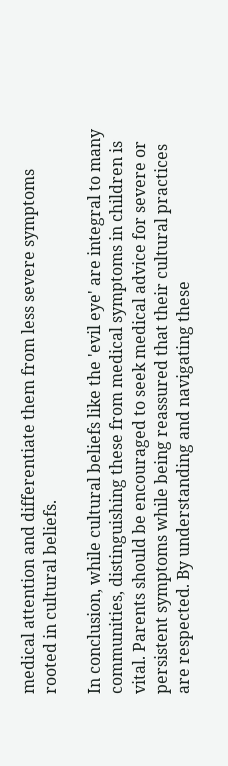medical attention and differentiate them from less severe symptoms rooted in cultural beliefs.

In conclusion, while cultural beliefs like the 'evil eye' are integral to many communities, distinguishing these from medical symptoms in children is vital. Parents should be encouraged to seek medical advice for severe or persistent symptoms while being reassured that their cultural practices are respected. By understanding and navigating these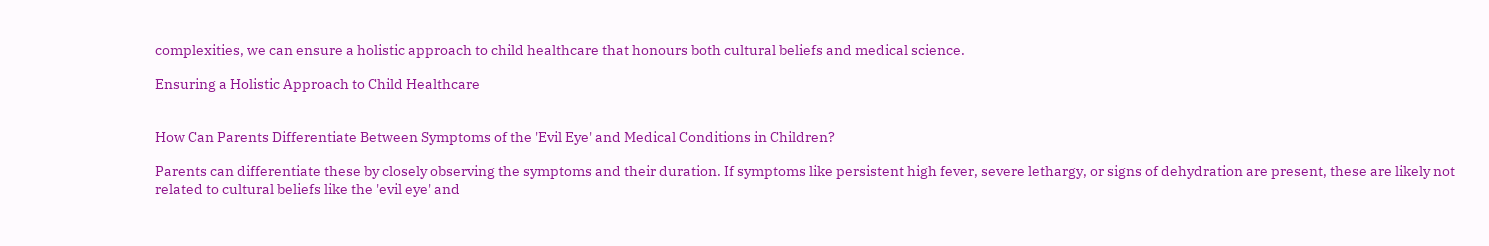complexities, we can ensure a holistic approach to child healthcare that honours both cultural beliefs and medical science.

Ensuring a Holistic Approach to Child Healthcare


How Can Parents Differentiate Between Symptoms of the 'Evil Eye' and Medical Conditions in Children?

Parents can differentiate these by closely observing the symptoms and their duration. If symptoms like persistent high fever, severe lethargy, or signs of dehydration are present, these are likely not related to cultural beliefs like the 'evil eye' and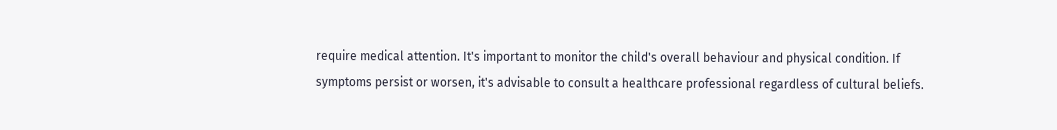require medical attention. It's important to monitor the child's overall behaviour and physical condition. If symptoms persist or worsen, it's advisable to consult a healthcare professional regardless of cultural beliefs.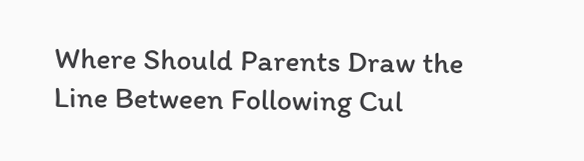Where Should Parents Draw the Line Between Following Cul